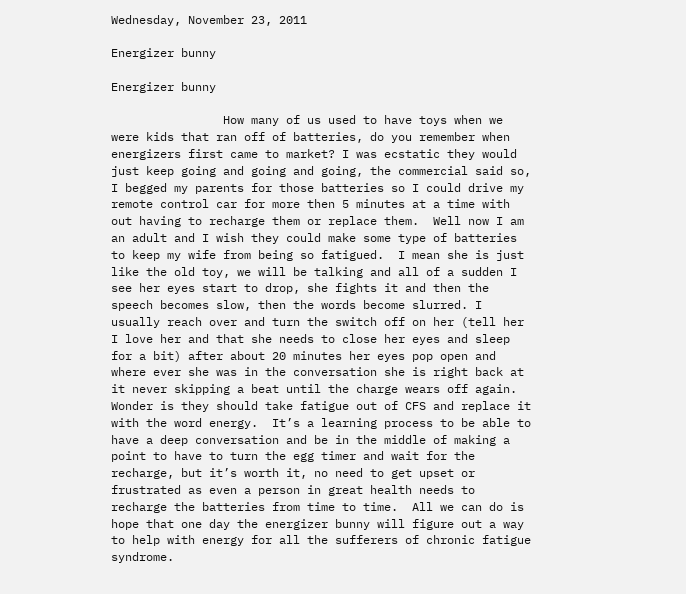Wednesday, November 23, 2011

Energizer bunny

Energizer bunny

                How many of us used to have toys when we were kids that ran off of batteries, do you remember when energizers first came to market? I was ecstatic they would just keep going and going and going, the commercial said so, I begged my parents for those batteries so I could drive my remote control car for more then 5 minutes at a time with out having to recharge them or replace them.  Well now I am an adult and I wish they could make some type of batteries to keep my wife from being so fatigued.  I mean she is just like the old toy, we will be talking and all of a sudden I see her eyes start to drop, she fights it and then the speech becomes slow, then the words become slurred. I usually reach over and turn the switch off on her (tell her I love her and that she needs to close her eyes and sleep for a bit) after about 20 minutes her eyes pop open and where ever she was in the conversation she is right back at it never skipping a beat until the charge wears off again. Wonder is they should take fatigue out of CFS and replace it with the word energy.  It’s a learning process to be able to have a deep conversation and be in the middle of making a point to have to turn the egg timer and wait for the recharge, but it’s worth it, no need to get upset or frustrated as even a person in great health needs to recharge the batteries from time to time.  All we can do is hope that one day the energizer bunny will figure out a way to help with energy for all the sufferers of chronic fatigue syndrome.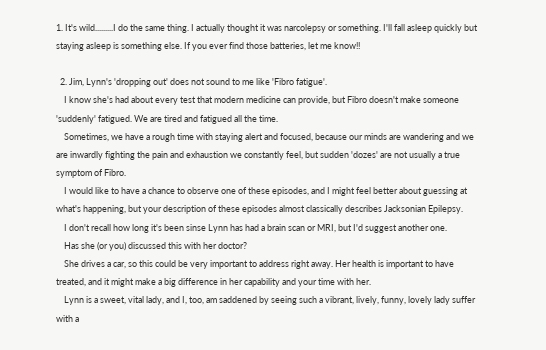1. It's wild.........I do the same thing. I actually thought it was narcolepsy or something. I'll fall asleep quickly but staying asleep is something else. If you ever find those batteries, let me know!!

  2. Jim, Lynn's 'dropping out' does not sound to me like 'Fibro fatigue'.
    I know she's had about every test that modern medicine can provide, but Fibro doesn't make someone 'suddenly' fatigued. We are tired and fatigued all the time.
    Sometimes, we have a rough time with staying alert and focused, because our minds are wandering and we are inwardly fighting the pain and exhaustion we constantly feel, but sudden 'dozes' are not usually a true symptom of Fibro.
    I would like to have a chance to observe one of these episodes, and I might feel better about guessing at what's happening, but your description of these episodes almost classically describes Jacksonian Epilepsy.
    I don't recall how long it's been sinse Lynn has had a brain scan or MRI, but I'd suggest another one.
    Has she (or you) discussed this with her doctor?
    She drives a car, so this could be very important to address right away. Her health is important to have treated, and it might make a big difference in her capability and your time with her.
    Lynn is a sweet, vital lady, and I, too, am saddened by seeing such a vibrant, lively, funny, lovely lady suffer with a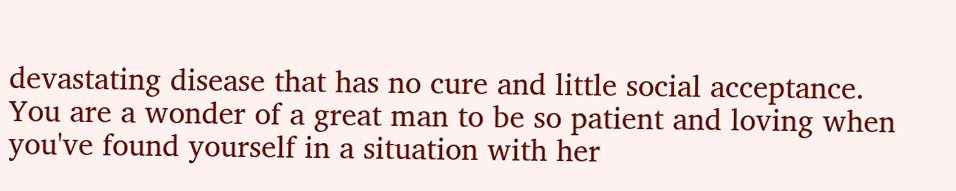devastating disease that has no cure and little social acceptance. You are a wonder of a great man to be so patient and loving when you've found yourself in a situation with her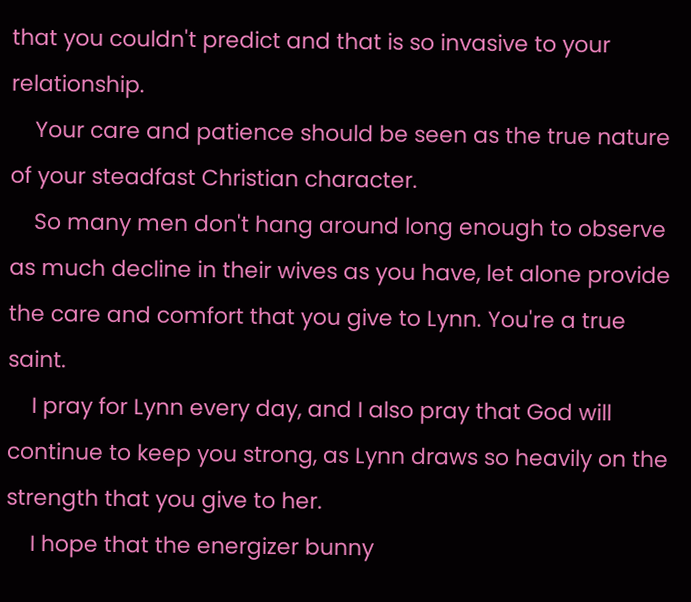that you couldn't predict and that is so invasive to your relationship.
    Your care and patience should be seen as the true nature of your steadfast Christian character.
    So many men don't hang around long enough to observe as much decline in their wives as you have, let alone provide the care and comfort that you give to Lynn. You're a true saint.
    I pray for Lynn every day, and I also pray that God will continue to keep you strong, as Lynn draws so heavily on the strength that you give to her.
    I hope that the energizer bunny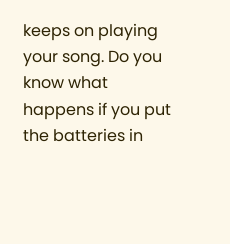keeps on playing your song. Do you know what happens if you put the batteries in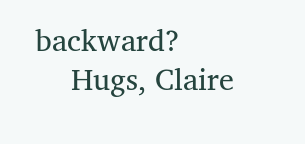backward?
    Hugs, Claire